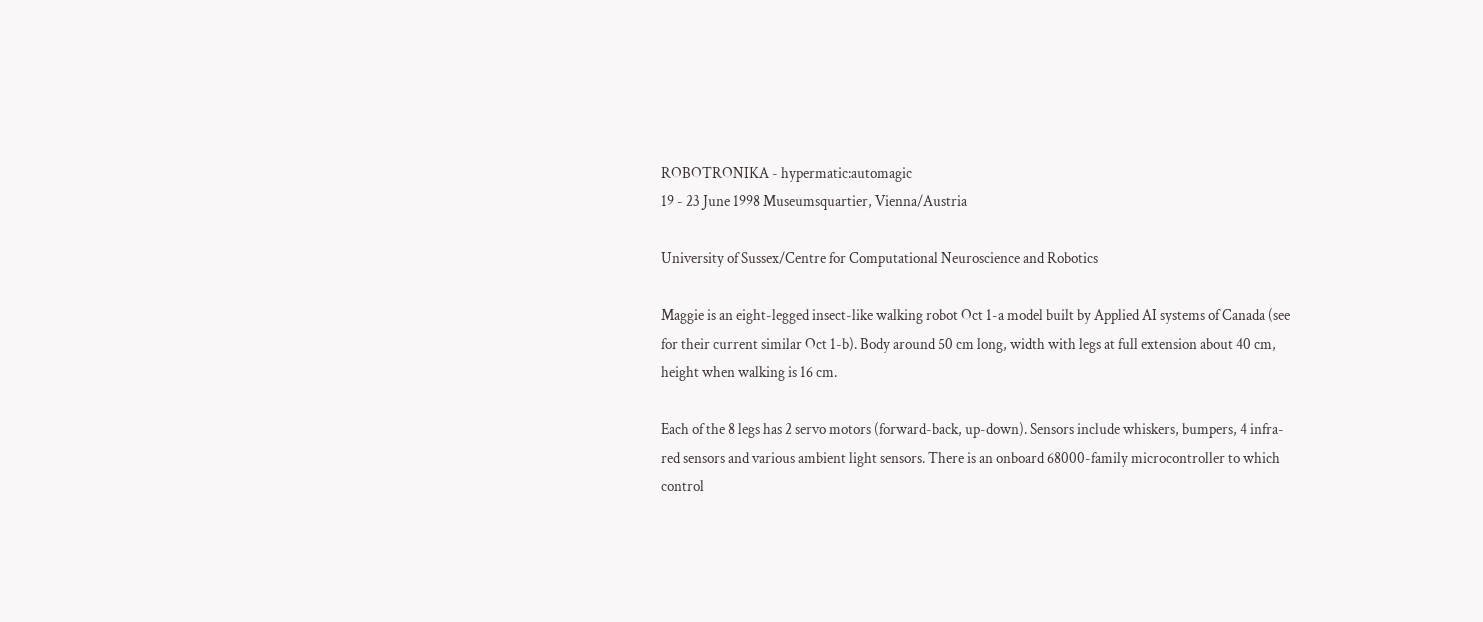ROBOTRONIKA - hypermatic:automagic
19 - 23 June 1998 Museumsquartier, Vienna/Austria

University of Sussex/Centre for Computational Neuroscience and Robotics

Maggie is an eight-legged insect-like walking robot Oct 1-a model built by Applied AI systems of Canada (see for their current similar Oct 1-b). Body around 50 cm long, width with legs at full extension about 40 cm, height when walking is 16 cm.

Each of the 8 legs has 2 servo motors (forward-back, up-down). Sensors include whiskers, bumpers, 4 infra-red sensors and various ambient light sensors. There is an onboard 68000-family microcontroller to which control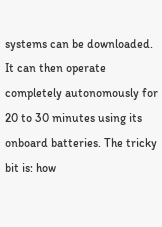systems can be downloaded. It can then operate completely autonomously for 20 to 30 minutes using its onboard batteries. The tricky bit is: how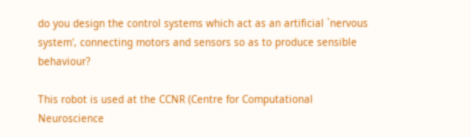do you design the control systems which act as an artificial `nervous system', connecting motors and sensors so as to produce sensible behaviour?

This robot is used at the CCNR (Centre for Computational Neuroscience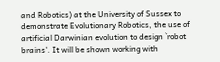and Robotics) at the University of Sussex to demonstrate Evolutionary Robotics, the use of artificial Darwinian evolution to design `robot brains'. It will be shown working with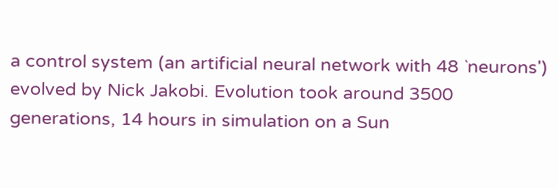a control system (an artificial neural network with 48 `neurons') evolved by Nick Jakobi. Evolution took around 3500 generations, 14 hours in simulation on a Sun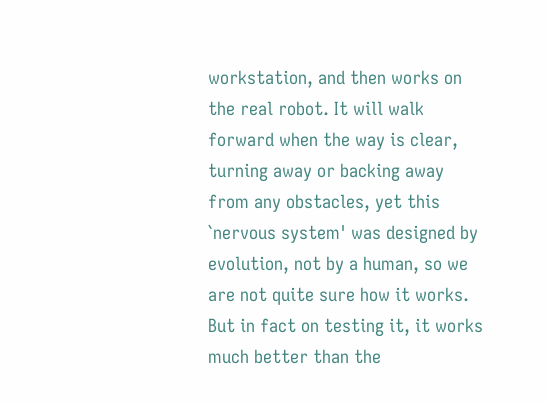workstation, and then works on the real robot. It will walk forward when the way is clear, turning away or backing away from any obstacles, yet this `nervous system' was designed by evolution, not by a human, so we are not quite sure how it works. But in fact on testing it, it works much better than the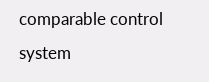comparable control system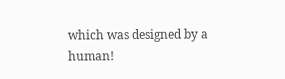which was designed by a human!